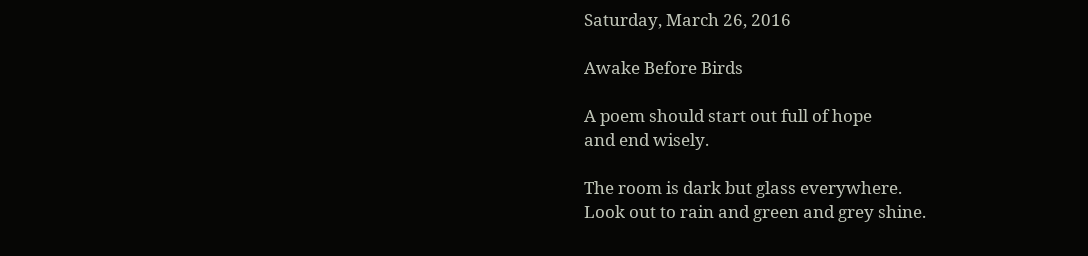Saturday, March 26, 2016

Awake Before Birds

A poem should start out full of hope
and end wisely.

The room is dark but glass everywhere.
Look out to rain and green and grey shine.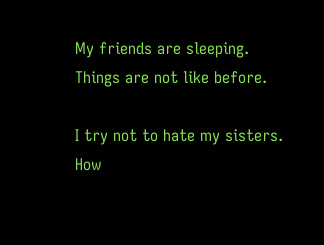My friends are sleeping.
Things are not like before.

I try not to hate my sisters.
How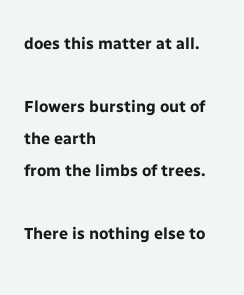does this matter at all.

Flowers bursting out of the earth
from the limbs of trees.

There is nothing else to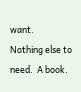want.
Nothing else to need.  A book.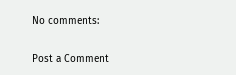No comments:

Post a Comment